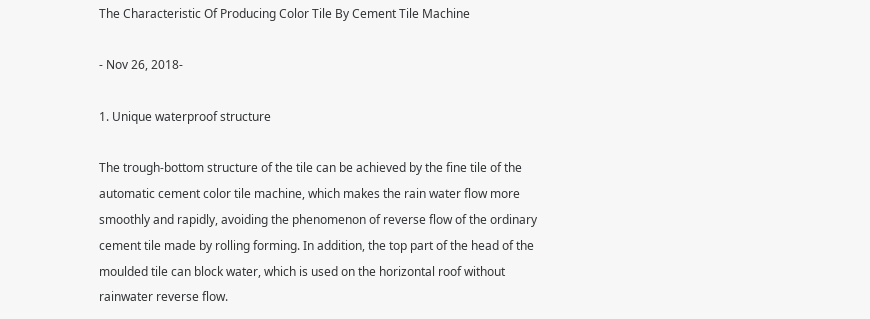The Characteristic Of Producing Color Tile By Cement Tile Machine

- Nov 26, 2018-

1. Unique waterproof structure

The trough-bottom structure of the tile can be achieved by the fine tile of the automatic cement color tile machine, which makes the rain water flow more smoothly and rapidly, avoiding the phenomenon of reverse flow of the ordinary cement tile made by rolling forming. In addition, the top part of the head of the moulded tile can block water, which is used on the horizontal roof without rainwater reverse flow.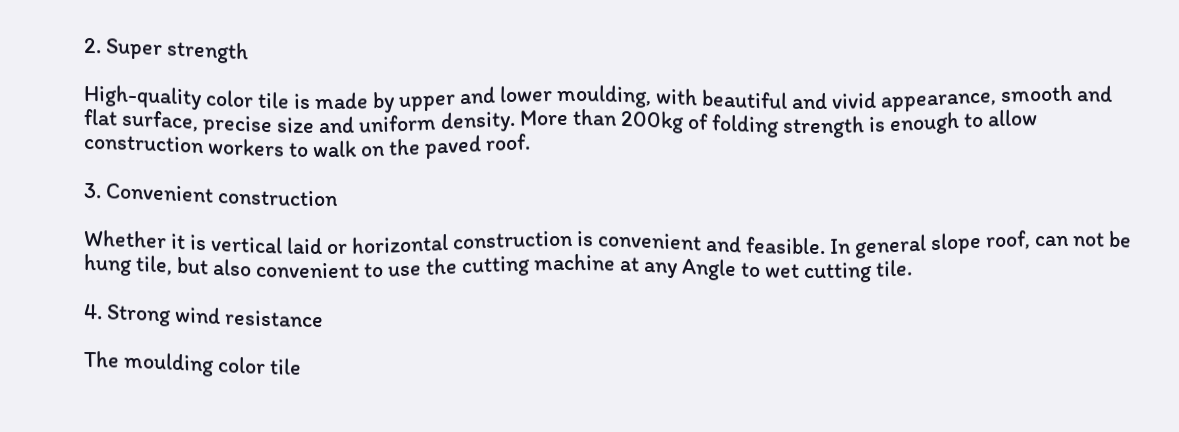2. Super strength

High-quality color tile is made by upper and lower moulding, with beautiful and vivid appearance, smooth and flat surface, precise size and uniform density. More than 200kg of folding strength is enough to allow construction workers to walk on the paved roof.

3. Convenient construction

Whether it is vertical laid or horizontal construction is convenient and feasible. In general slope roof, can not be hung tile, but also convenient to use the cutting machine at any Angle to wet cutting tile.

4. Strong wind resistance

The moulding color tile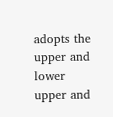adopts the upper and lower upper and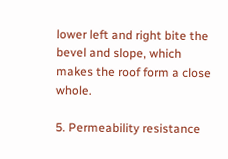lower left and right bite the bevel and slope, which makes the roof form a close whole.

5. Permeability resistance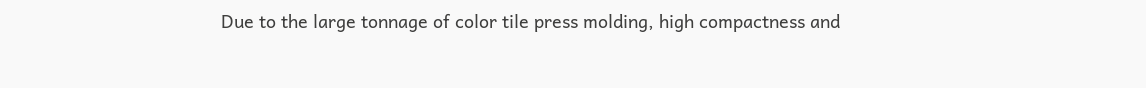Due to the large tonnage of color tile press molding, high compactness and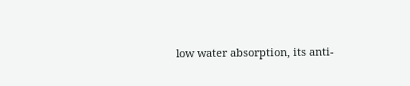low water absorption, its anti-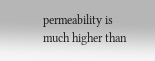permeability is much higher than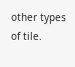other types of tile.